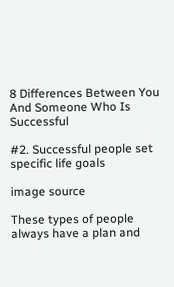8 Differences Between You And Someone Who Is Successful

#2. Successful people set specific life goals

image source

These types of people always have a plan and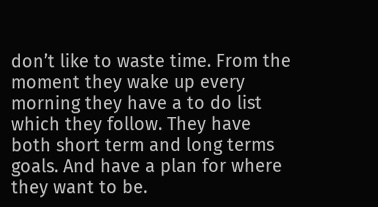don’t like to waste time. From the moment they wake up every morning they have a to do list which they follow. They have both short term and long terms goals. And have a plan for where they want to be.